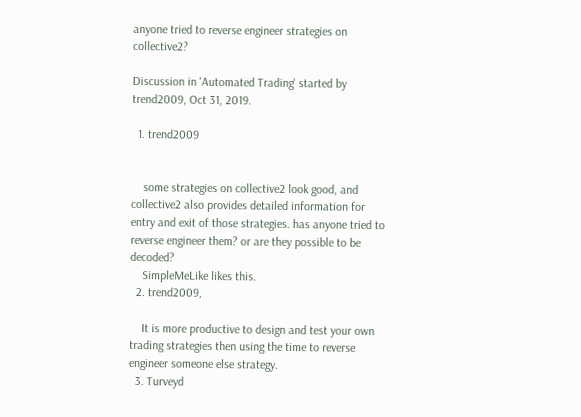anyone tried to reverse engineer strategies on collective2?

Discussion in 'Automated Trading' started by trend2009, Oct 31, 2019.

  1. trend2009


    some strategies on collective2 look good, and collective2 also provides detailed information for entry and exit of those strategies. has anyone tried to reverse engineer them? or are they possible to be decoded?
    SimpleMeLike likes this.
  2. trend2009,

    It is more productive to design and test your own trading strategies then using the time to reverse engineer someone else strategy.
  3. Turveyd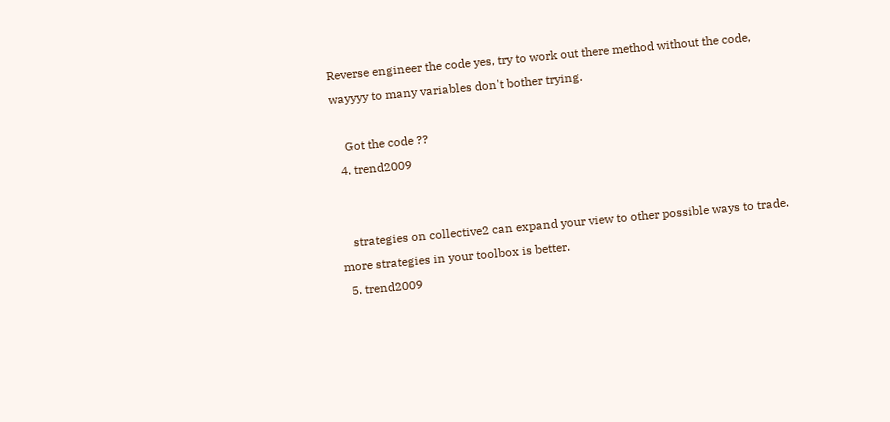Reverse engineer the code yes, try to work out there method without the code, wayyyy to many variables don't bother trying.

    Got the code ??
  4. trend2009


    strategies on collective2 can expand your view to other possible ways to trade. more strategies in your toolbox is better.
  5. trend2009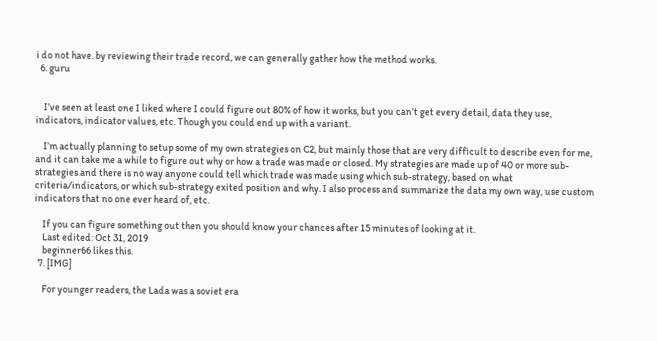i do not have. by reviewing their trade record, we can generally gather how the method works.
  6. guru


    I’ve seen at least one I liked where I could figure out 80% of how it works, but you can’t get every detail, data they use, indicators, indicator values, etc. Though you could end up with a variant.

    I’m actually planning to setup some of my own strategies on C2, but mainly those that are very difficult to describe even for me, and it can take me a while to figure out why or how a trade was made or closed. My strategies are made up of 40 or more sub-strategies and there is no way anyone could tell which trade was made using which sub-strategy, based on what criteria/indicators, or which sub-strategy exited position and why. I also process and summarize the data my own way, use custom indicators that no one ever heard of, etc.

    If you can figure something out then you should know your chances after 15 minutes of looking at it.
    Last edited: Oct 31, 2019
    beginner66 likes this.
  7. [IMG]

    For younger readers, the Lada was a soviet era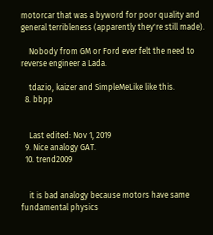motorcar that was a byword for poor quality and general terribleness (apparently they're still made).

    Nobody from GM or Ford ever felt the need to reverse engineer a Lada.

    tdazio, kaizer and SimpleMeLike like this.
  8. bbpp


    Last edited: Nov 1, 2019
  9. Nice analogy GAT.
  10. trend2009


    it is bad analogy because motors have same fundamental physics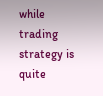while trading strategy is quite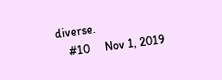diverse.
    #10     Nov 1, 2019